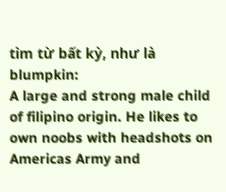tìm từ bất kỳ, như là blumpkin:
A large and strong male child of filipino origin. He likes to own noobs with headshots on Americas Army and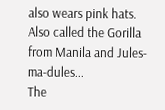also wears pink hats. Also called the Gorilla from Manila and Jules-ma-dules...
The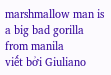marshmallow man is a big bad gorilla from manila
viết bởi Giuliano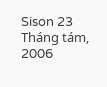Sison 23 Tháng tám, 2006